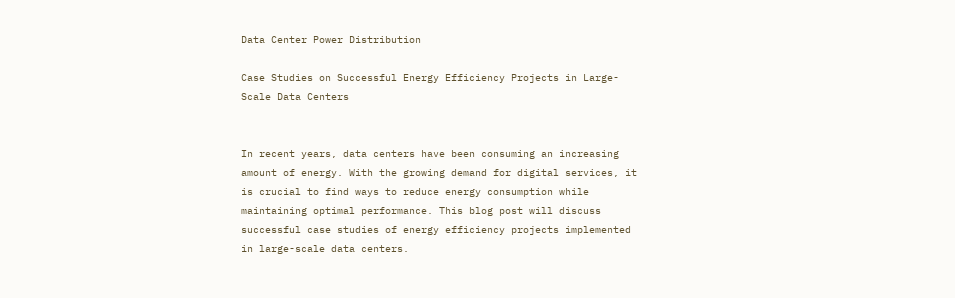Data Center Power Distribution

Case Studies on Successful Energy Efficiency Projects in Large-Scale Data Centers


In recent years, data centers have been consuming an increasing amount of energy. With the growing demand for digital services, it is crucial to find ways to reduce energy consumption while maintaining optimal performance. This blog post will discuss successful case studies of energy efficiency projects implemented in large-scale data centers.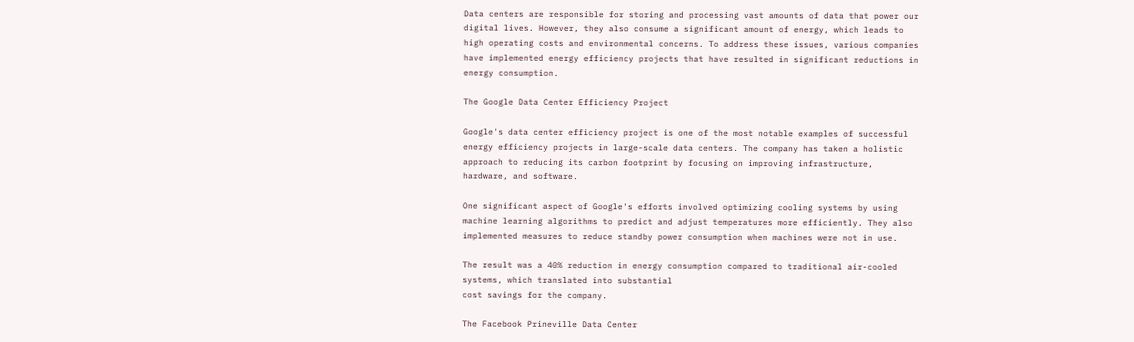Data centers are responsible for storing and processing vast amounts of data that power our digital lives. However, they also consume a significant amount of energy, which leads to high operating costs and environmental concerns. To address these issues, various companies have implemented energy efficiency projects that have resulted in significant reductions in energy consumption.

The Google Data Center Efficiency Project

Google's data center efficiency project is one of the most notable examples of successful energy efficiency projects in large-scale data centers. The company has taken a holistic approach to reducing its carbon footprint by focusing on improving infrastructure, hardware, and software.

One significant aspect of Google's efforts involved optimizing cooling systems by using machine learning algorithms to predict and adjust temperatures more efficiently. They also implemented measures to reduce standby power consumption when machines were not in use.

The result was a 40% reduction in energy consumption compared to traditional air-cooled systems, which translated into substantial
cost savings for the company.

The Facebook Prineville Data Center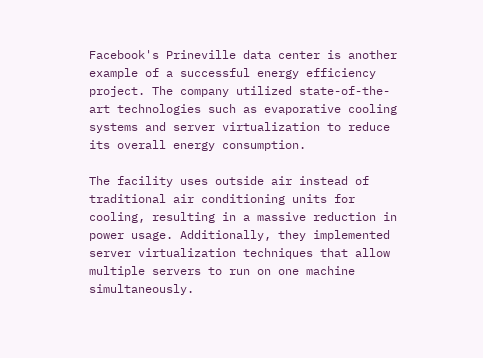Facebook's Prineville data center is another example of a successful energy efficiency project. The company utilized state-of-the-art technologies such as evaporative cooling systems and server virtualization to reduce its overall energy consumption.

The facility uses outside air instead of traditional air conditioning units for cooling, resulting in a massive reduction in power usage. Additionally, they implemented server virtualization techniques that allow multiple servers to run on one machine simultaneously.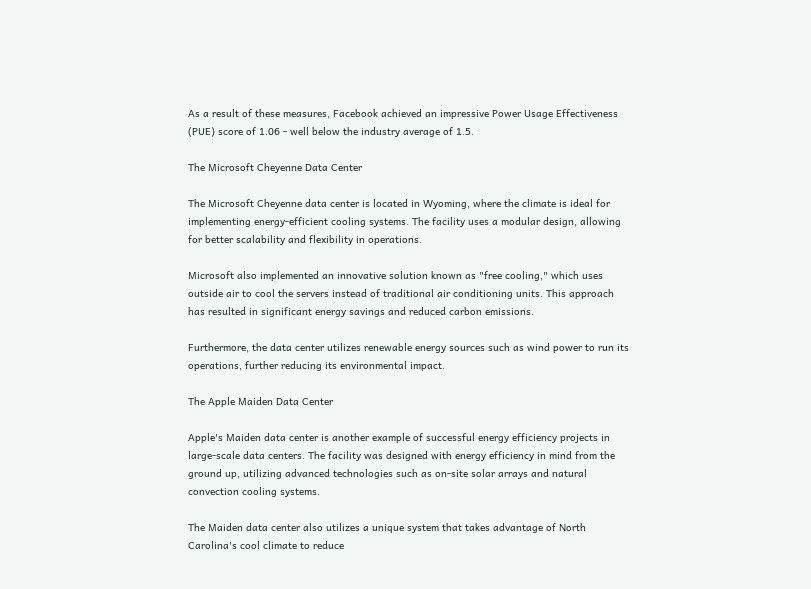As a result of these measures, Facebook achieved an impressive Power Usage Effectiveness (PUE) score of 1.06 - well below the industry average of 1.5.

The Microsoft Cheyenne Data Center

The Microsoft Cheyenne data center is located in Wyoming, where the climate is ideal for implementing energy-efficient cooling systems. The facility uses a modular design, allowing for better scalability and flexibility in operations.

Microsoft also implemented an innovative solution known as "free cooling," which uses outside air to cool the servers instead of traditional air conditioning units. This approach has resulted in significant energy savings and reduced carbon emissions.

Furthermore, the data center utilizes renewable energy sources such as wind power to run its operations, further reducing its environmental impact.

The Apple Maiden Data Center

Apple's Maiden data center is another example of successful energy efficiency projects in large-scale data centers. The facility was designed with energy efficiency in mind from the ground up, utilizing advanced technologies such as on-site solar arrays and natural convection cooling systems.

The Maiden data center also utilizes a unique system that takes advantage of North Carolina's cool climate to reduce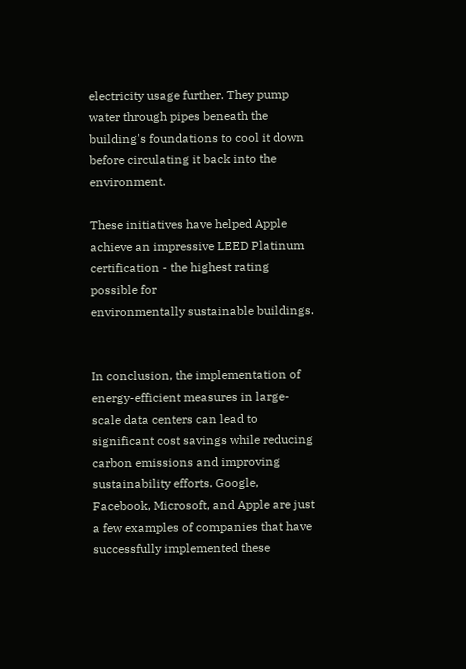electricity usage further. They pump water through pipes beneath the building's foundations to cool it down before circulating it back into the environment.

These initiatives have helped Apple achieve an impressive LEED Platinum certification - the highest rating possible for
environmentally sustainable buildings.


In conclusion, the implementation of energy-efficient measures in large-scale data centers can lead to significant cost savings while reducing carbon emissions and improving sustainability efforts. Google, Facebook, Microsoft, and Apple are just a few examples of companies that have successfully implemented these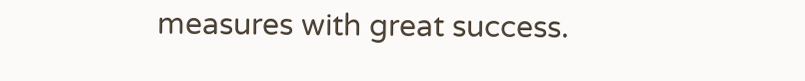measures with great success.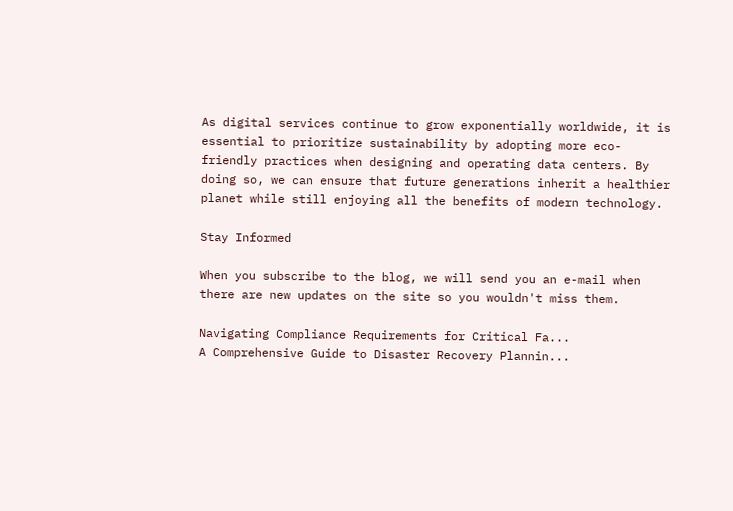As digital services continue to grow exponentially worldwide, it is essential to prioritize sustainability by adopting more eco-friendly practices when designing and operating data centers. By doing so, we can ensure that future generations inherit a healthier planet while still enjoying all the benefits of modern technology.

Stay Informed

When you subscribe to the blog, we will send you an e-mail when there are new updates on the site so you wouldn't miss them.

Navigating Compliance Requirements for Critical Fa...
A Comprehensive Guide to Disaster Recovery Plannin...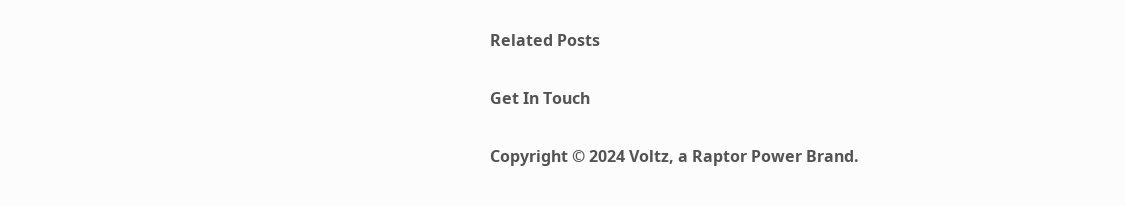Related Posts

Get In Touch

Copyright © 2024 Voltz, a Raptor Power Brand.